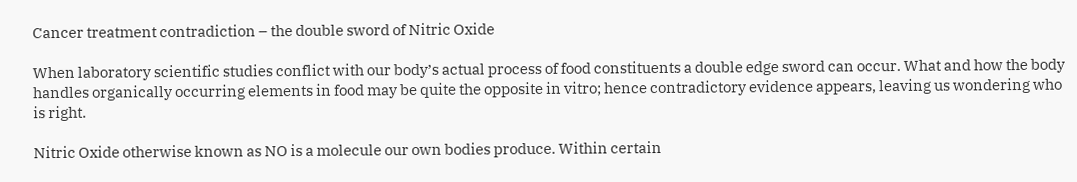Cancer treatment contradiction – the double sword of Nitric Oxide

When laboratory scientific studies conflict with our body’s actual process of food constituents a double edge sword can occur. What and how the body handles organically occurring elements in food may be quite the opposite in vitro; hence contradictory evidence appears, leaving us wondering who is right.

Nitric Oxide otherwise known as NO is a molecule our own bodies produce. Within certain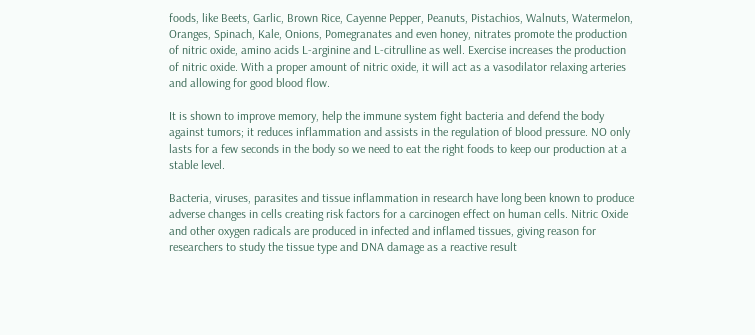foods, like Beets, Garlic, Brown Rice, Cayenne Pepper, Peanuts, Pistachios, Walnuts, Watermelon, Oranges, Spinach, Kale, Onions, Pomegranates and even honey, nitrates promote the production of nitric oxide, amino acids L-arginine and L-citrulline as well. Exercise increases the production of nitric oxide. With a proper amount of nitric oxide, it will act as a vasodilator relaxing arteries and allowing for good blood flow.

It is shown to improve memory, help the immune system fight bacteria and defend the body against tumors; it reduces inflammation and assists in the regulation of blood pressure. NO only lasts for a few seconds in the body so we need to eat the right foods to keep our production at a stable level.

Bacteria, viruses, parasites and tissue inflammation in research have long been known to produce adverse changes in cells creating risk factors for a carcinogen effect on human cells. Nitric Oxide and other oxygen radicals are produced in infected and inflamed tissues, giving reason for researchers to study the tissue type and DNA damage as a reactive result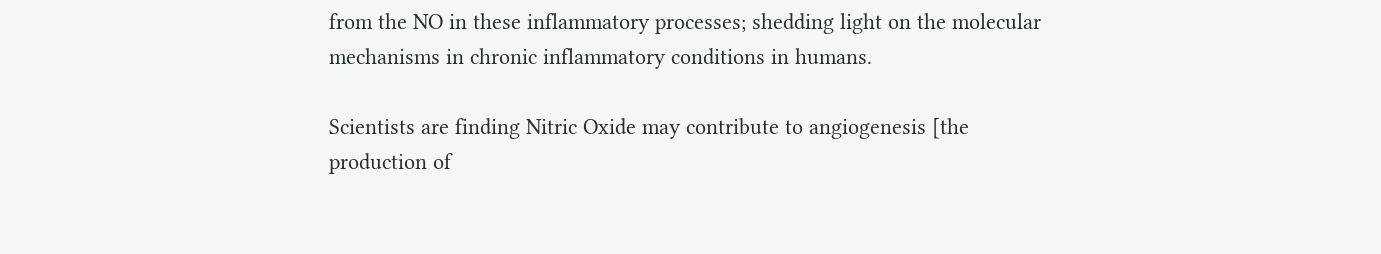from the NO in these inflammatory processes; shedding light on the molecular mechanisms in chronic inflammatory conditions in humans.

Scientists are finding Nitric Oxide may contribute to angiogenesis [the production of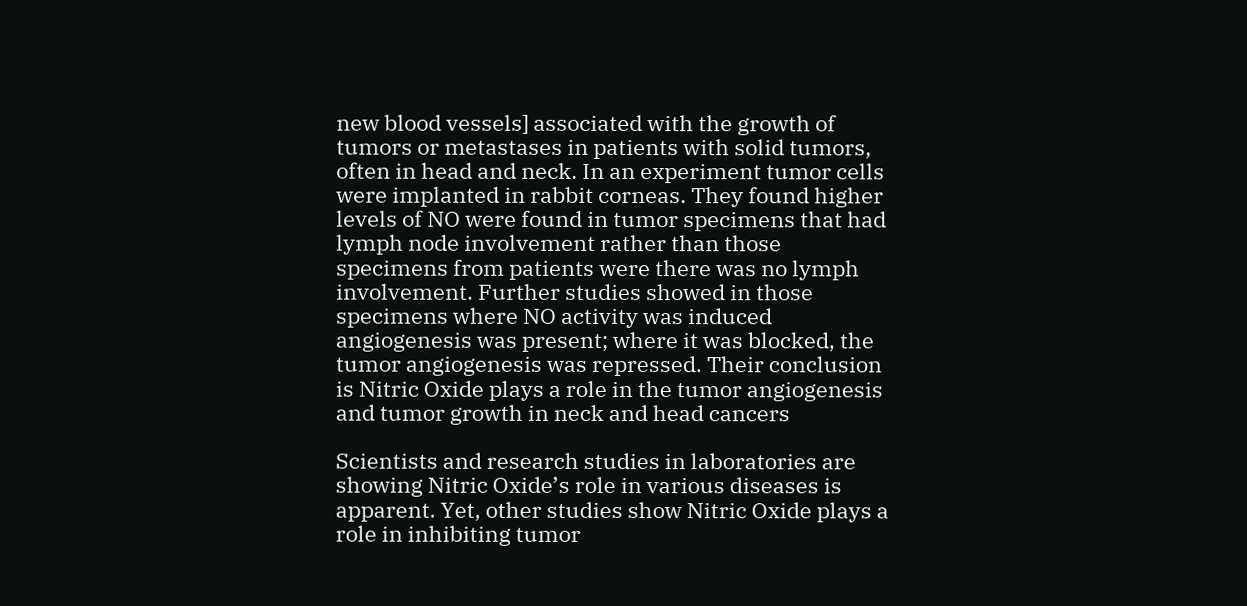new blood vessels] associated with the growth of tumors or metastases in patients with solid tumors, often in head and neck. In an experiment tumor cells were implanted in rabbit corneas. They found higher levels of NO were found in tumor specimens that had lymph node involvement rather than those specimens from patients were there was no lymph involvement. Further studies showed in those specimens where NO activity was induced angiogenesis was present; where it was blocked, the tumor angiogenesis was repressed. Their conclusion is Nitric Oxide plays a role in the tumor angiogenesis and tumor growth in neck and head cancers

Scientists and research studies in laboratories are showing Nitric Oxide’s role in various diseases is apparent. Yet, other studies show Nitric Oxide plays a role in inhibiting tumor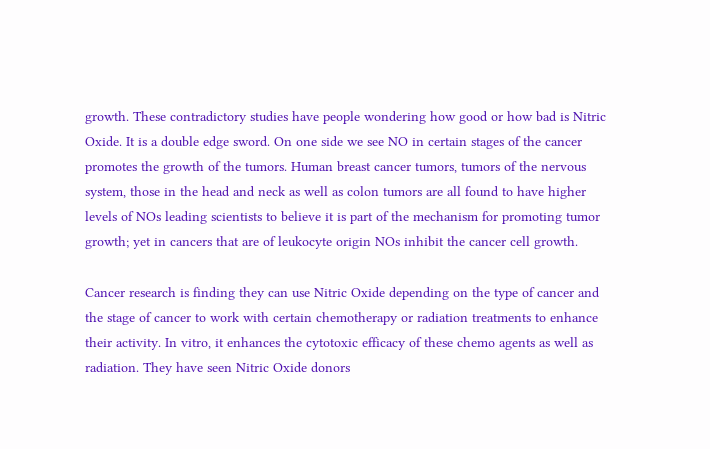growth. These contradictory studies have people wondering how good or how bad is Nitric Oxide. It is a double edge sword. On one side we see NO in certain stages of the cancer promotes the growth of the tumors. Human breast cancer tumors, tumors of the nervous system, those in the head and neck as well as colon tumors are all found to have higher levels of NOs leading scientists to believe it is part of the mechanism for promoting tumor growth; yet in cancers that are of leukocyte origin NOs inhibit the cancer cell growth.

Cancer research is finding they can use Nitric Oxide depending on the type of cancer and the stage of cancer to work with certain chemotherapy or radiation treatments to enhance their activity. In vitro, it enhances the cytotoxic efficacy of these chemo agents as well as radiation. They have seen Nitric Oxide donors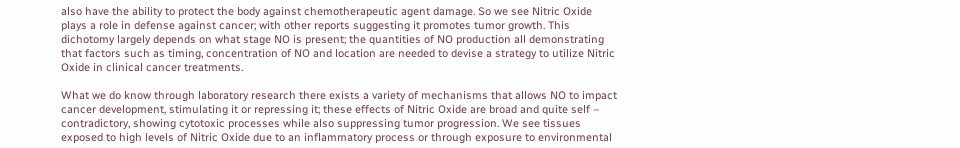also have the ability to protect the body against chemotherapeutic agent damage. So we see Nitric Oxide plays a role in defense against cancer; with other reports suggesting it promotes tumor growth. This dichotomy largely depends on what stage NO is present; the quantities of NO production all demonstrating that factors such as timing, concentration of NO and location are needed to devise a strategy to utilize Nitric Oxide in clinical cancer treatments.

What we do know through laboratory research there exists a variety of mechanisms that allows NO to impact cancer development, stimulating it or repressing it; these effects of Nitric Oxide are broad and quite self – contradictory, showing cytotoxic processes while also suppressing tumor progression. We see tissues exposed to high levels of Nitric Oxide due to an inflammatory process or through exposure to environmental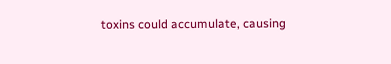toxins could accumulate, causing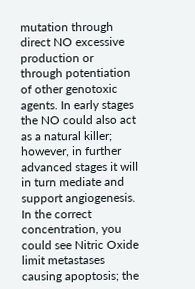mutation through direct NO excessive production or through potentiation of other genotoxic agents. In early stages the NO could also act as a natural killer; however, in further advanced stages it will in turn mediate and support angiogenesis. In the correct concentration, you could see Nitric Oxide limit metastases causing apoptosis; the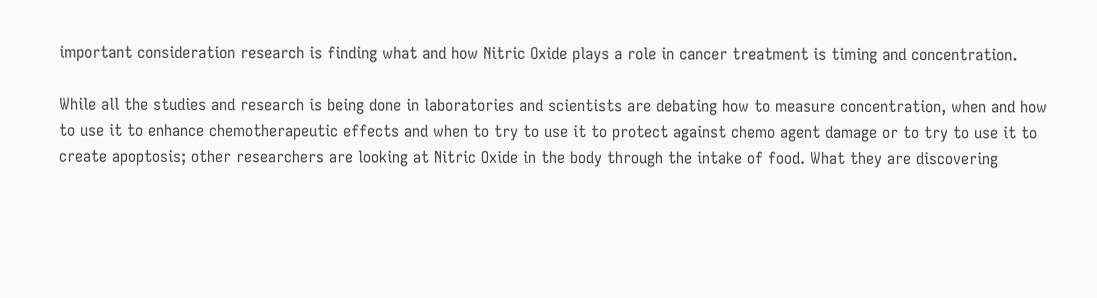important consideration research is finding what and how Nitric Oxide plays a role in cancer treatment is timing and concentration.

While all the studies and research is being done in laboratories and scientists are debating how to measure concentration, when and how to use it to enhance chemotherapeutic effects and when to try to use it to protect against chemo agent damage or to try to use it to create apoptosis; other researchers are looking at Nitric Oxide in the body through the intake of food. What they are discovering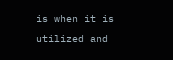is when it is utilized and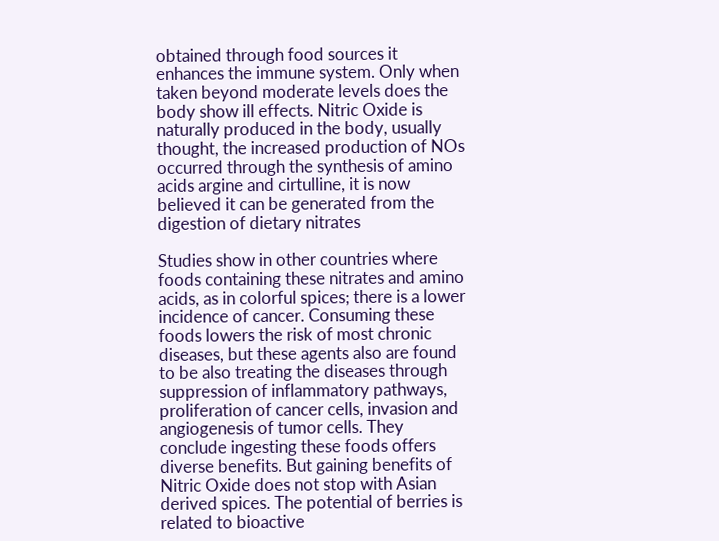obtained through food sources it enhances the immune system. Only when taken beyond moderate levels does the body show ill effects. Nitric Oxide is naturally produced in the body, usually thought, the increased production of NOs occurred through the synthesis of amino acids argine and cirtulline, it is now believed it can be generated from the digestion of dietary nitrates

Studies show in other countries where foods containing these nitrates and amino acids, as in colorful spices; there is a lower incidence of cancer. Consuming these foods lowers the risk of most chronic diseases, but these agents also are found to be also treating the diseases through suppression of inflammatory pathways, proliferation of cancer cells, invasion and angiogenesis of tumor cells. They conclude ingesting these foods offers diverse benefits. But gaining benefits of Nitric Oxide does not stop with Asian derived spices. The potential of berries is related to bioactive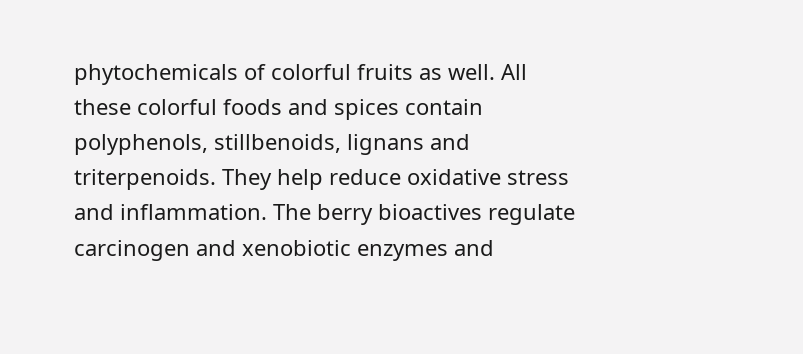phytochemicals of colorful fruits as well. All these colorful foods and spices contain polyphenols, stillbenoids, lignans and triterpenoids. They help reduce oxidative stress and inflammation. The berry bioactives regulate carcinogen and xenobiotic enzymes and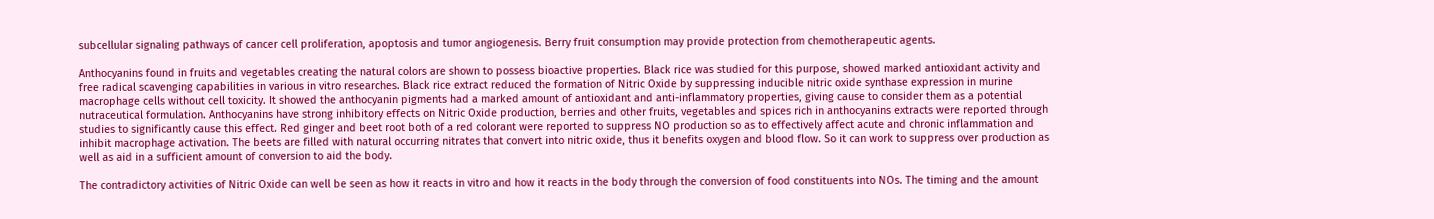subcellular signaling pathways of cancer cell proliferation, apoptosis and tumor angiogenesis. Berry fruit consumption may provide protection from chemotherapeutic agents.

Anthocyanins found in fruits and vegetables creating the natural colors are shown to possess bioactive properties. Black rice was studied for this purpose, showed marked antioxidant activity and free radical scavenging capabilities in various in vitro researches. Black rice extract reduced the formation of Nitric Oxide by suppressing inducible nitric oxide synthase expression in murine macrophage cells without cell toxicity. It showed the anthocyanin pigments had a marked amount of antioxidant and anti-inflammatory properties, giving cause to consider them as a potential nutraceutical formulation. Anthocyanins have strong inhibitory effects on Nitric Oxide production, berries and other fruits, vegetables and spices rich in anthocyanins extracts were reported through studies to significantly cause this effect. Red ginger and beet root both of a red colorant were reported to suppress NO production so as to effectively affect acute and chronic inflammation and inhibit macrophage activation. The beets are filled with natural occurring nitrates that convert into nitric oxide, thus it benefits oxygen and blood flow. So it can work to suppress over production as well as aid in a sufficient amount of conversion to aid the body.

The contradictory activities of Nitric Oxide can well be seen as how it reacts in vitro and how it reacts in the body through the conversion of food constituents into NOs. The timing and the amount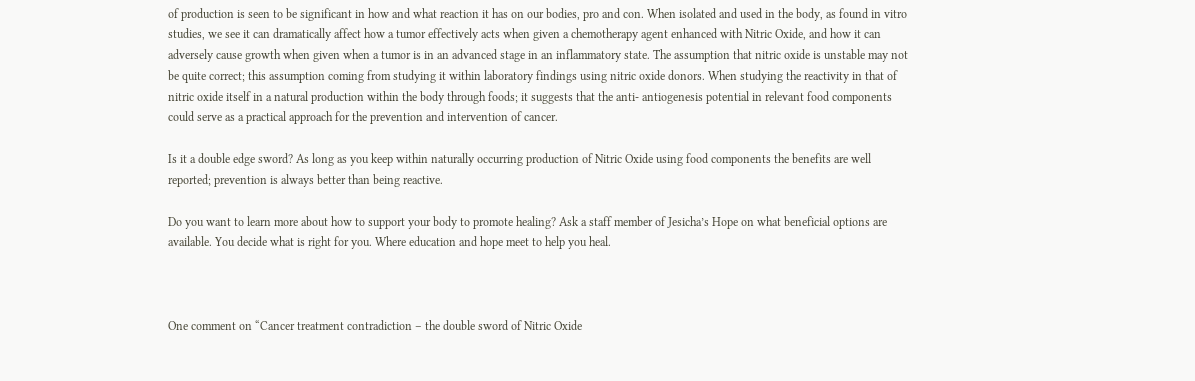of production is seen to be significant in how and what reaction it has on our bodies, pro and con. When isolated and used in the body, as found in vitro studies, we see it can dramatically affect how a tumor effectively acts when given a chemotherapy agent enhanced with Nitric Oxide, and how it can adversely cause growth when given when a tumor is in an advanced stage in an inflammatory state. The assumption that nitric oxide is unstable may not be quite correct; this assumption coming from studying it within laboratory findings using nitric oxide donors. When studying the reactivity in that of nitric oxide itself in a natural production within the body through foods; it suggests that the anti- antiogenesis potential in relevant food components could serve as a practical approach for the prevention and intervention of cancer.

Is it a double edge sword? As long as you keep within naturally occurring production of Nitric Oxide using food components the benefits are well reported; prevention is always better than being reactive.

Do you want to learn more about how to support your body to promote healing? Ask a staff member of Jesicha’s Hope on what beneficial options are available. You decide what is right for you. Where education and hope meet to help you heal.



One comment on “Cancer treatment contradiction – the double sword of Nitric Oxide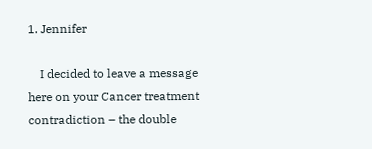1. Jennifer

    I decided to leave a message here on your Cancer treatment contradiction – the double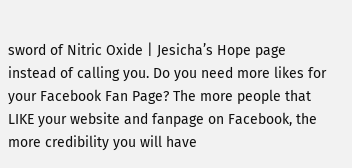sword of Nitric Oxide | Jesicha’s Hope page instead of calling you. Do you need more likes for your Facebook Fan Page? The more people that LIKE your website and fanpage on Facebook, the more credibility you will have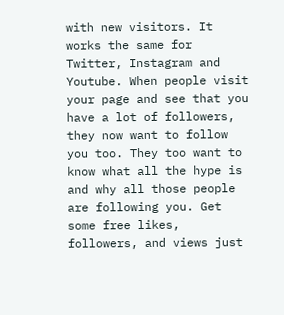with new visitors. It works the same for Twitter, Instagram and Youtube. When people visit your page and see that you have a lot of followers, they now want to follow you too. They too want to know what all the hype is and why all those people are following you. Get some free likes, followers, and views just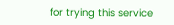for trying this service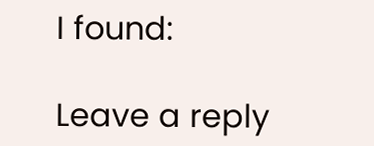I found:

Leave a reply